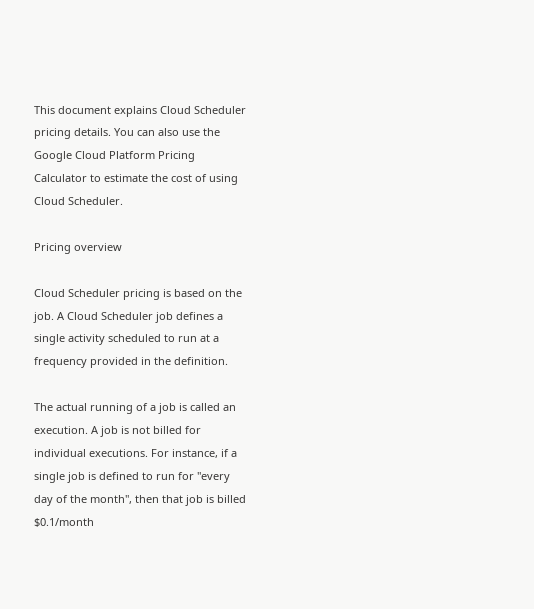This document explains Cloud Scheduler pricing details. You can also use the Google Cloud Platform Pricing Calculator to estimate the cost of using Cloud Scheduler.

Pricing overview

Cloud Scheduler pricing is based on the job. A Cloud Scheduler job defines a single activity scheduled to run at a frequency provided in the definition.

The actual running of a job is called an execution. A job is not billed for individual executions. For instance, if a single job is defined to run for "every day of the month", then that job is billed $0.1/month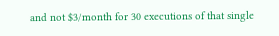and not $3/month for 30 executions of that single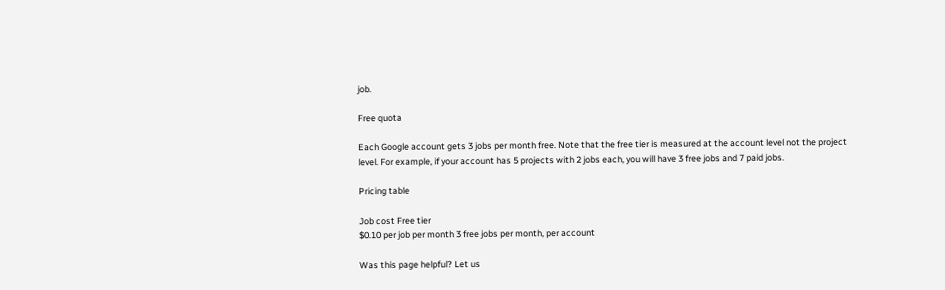job.

Free quota

Each Google account gets 3 jobs per month free. Note that the free tier is measured at the account level not the project level. For example, if your account has 5 projects with 2 jobs each, you will have 3 free jobs and 7 paid jobs.

Pricing table

Job cost Free tier
$0.10 per job per month 3 free jobs per month, per account

Was this page helpful? Let us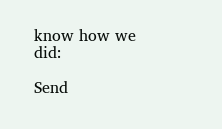know how we did:

Send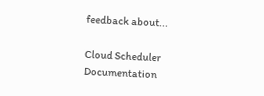feedback about...

Cloud Scheduler Documentation